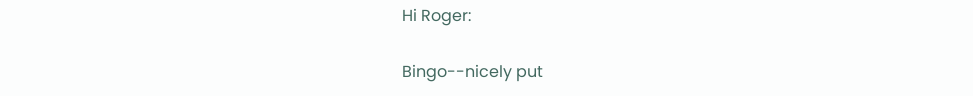Hi Roger:

Bingo--nicely put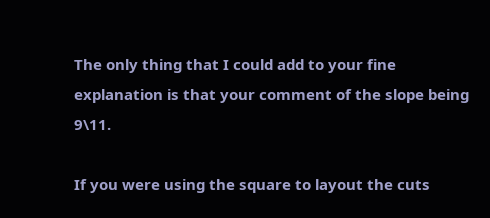The only thing that I could add to your fine explanation is that your comment of the slope being 9\11.

If you were using the square to layout the cuts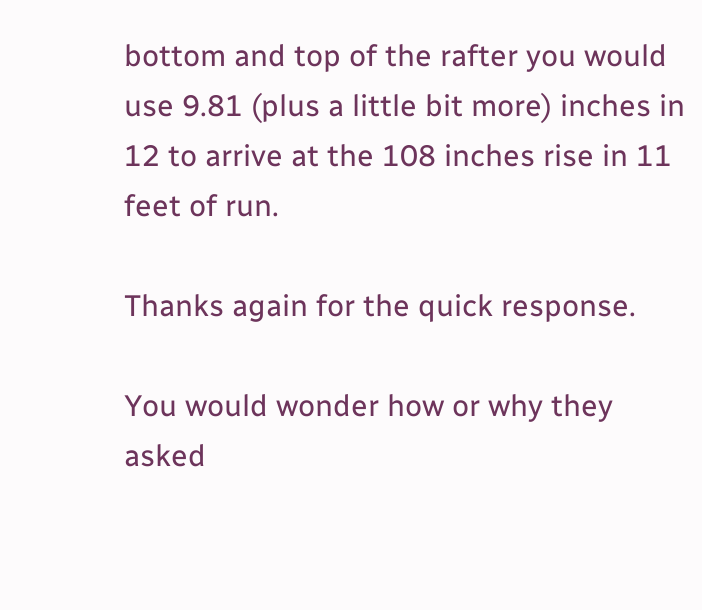bottom and top of the rafter you would use 9.81 (plus a little bit more) inches in 12 to arrive at the 108 inches rise in 11 feet of run.

Thanks again for the quick response.

You would wonder how or why they asked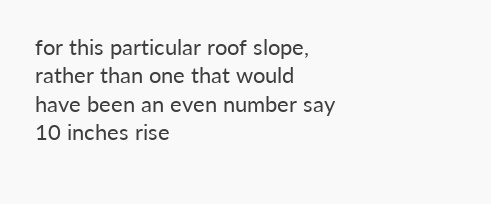for this particular roof slope, rather than one that would have been an even number say 10 inches rise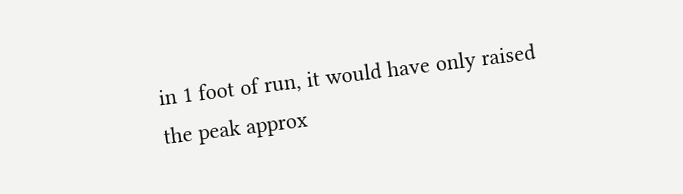in 1 foot of run, it would have only raised the peak approx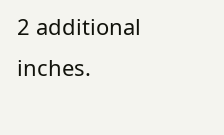2 additional inches.